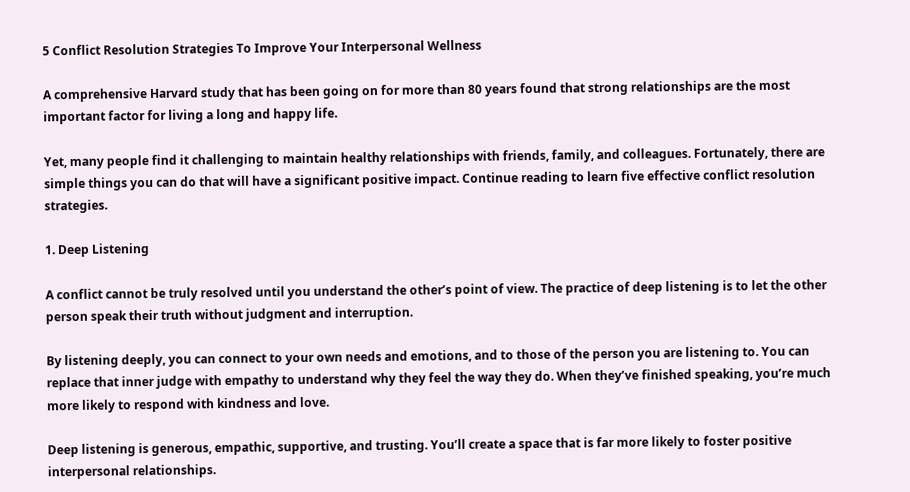5 Conflict Resolution Strategies To Improve Your Interpersonal Wellness

A comprehensive Harvard study that has been going on for more than 80 years found that strong relationships are the most important factor for living a long and happy life.

Yet, many people find it challenging to maintain healthy relationships with friends, family, and colleagues. Fortunately, there are simple things you can do that will have a significant positive impact. Continue reading to learn five effective conflict resolution strategies.

1. Deep Listening

A conflict cannot be truly resolved until you understand the other’s point of view. The practice of deep listening is to let the other person speak their truth without judgment and interruption.

By listening deeply, you can connect to your own needs and emotions, and to those of the person you are listening to. You can replace that inner judge with empathy to understand why they feel the way they do. When they’ve finished speaking, you’re much more likely to respond with kindness and love.

Deep listening is generous, empathic, supportive, and trusting. You’ll create a space that is far more likely to foster positive interpersonal relationships.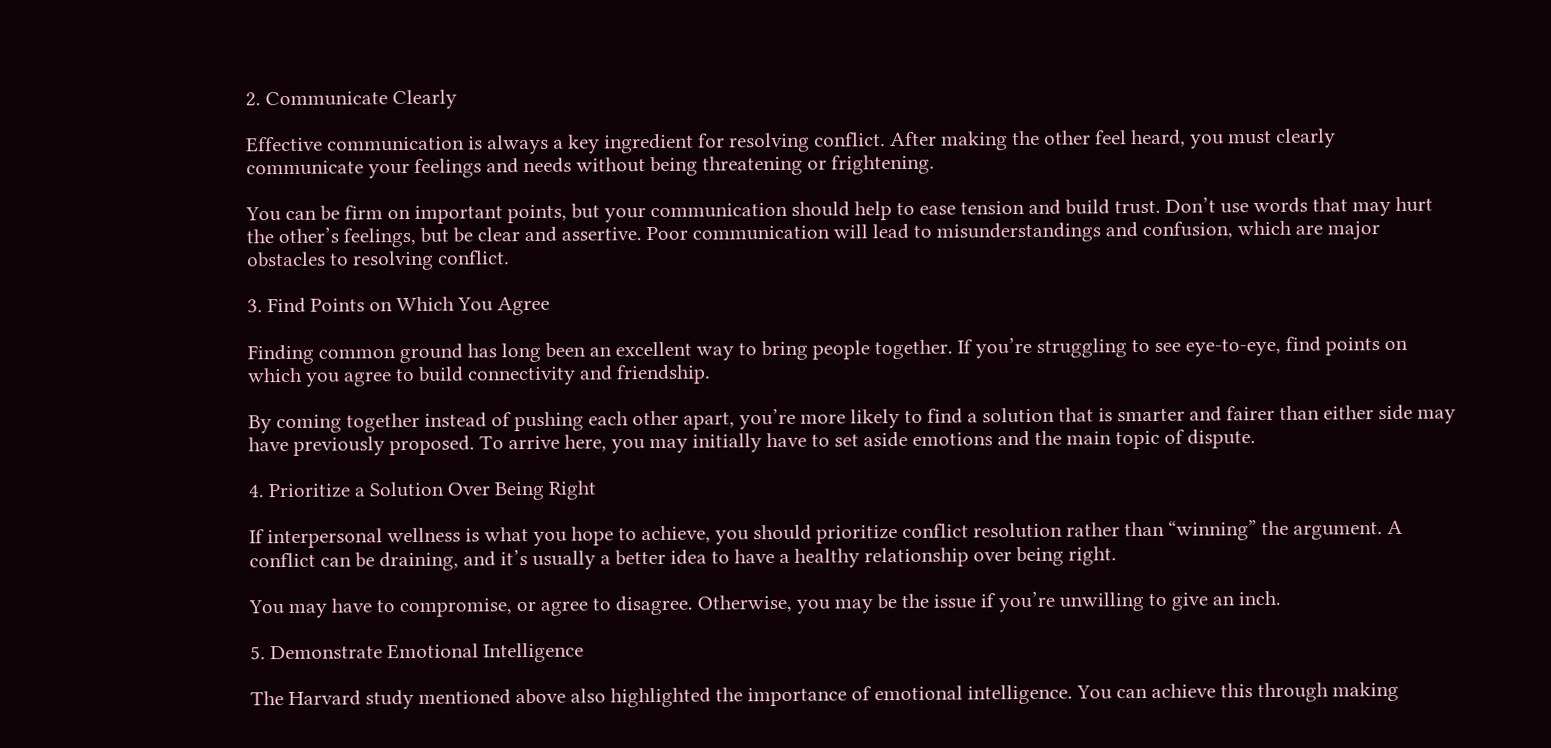2. Communicate Clearly

Effective communication is always a key ingredient for resolving conflict. After making the other feel heard, you must clearly communicate your feelings and needs without being threatening or frightening.

You can be firm on important points, but your communication should help to ease tension and build trust. Don’t use words that may hurt the other’s feelings, but be clear and assertive. Poor communication will lead to misunderstandings and confusion, which are major obstacles to resolving conflict.

3. Find Points on Which You Agree

Finding common ground has long been an excellent way to bring people together. If you’re struggling to see eye-to-eye, find points on which you agree to build connectivity and friendship.

By coming together instead of pushing each other apart, you’re more likely to find a solution that is smarter and fairer than either side may have previously proposed. To arrive here, you may initially have to set aside emotions and the main topic of dispute.

4. Prioritize a Solution Over Being Right

If interpersonal wellness is what you hope to achieve, you should prioritize conflict resolution rather than “winning” the argument. A conflict can be draining, and it’s usually a better idea to have a healthy relationship over being right.

You may have to compromise, or agree to disagree. Otherwise, you may be the issue if you’re unwilling to give an inch.

5. Demonstrate Emotional Intelligence

The Harvard study mentioned above also highlighted the importance of emotional intelligence. You can achieve this through making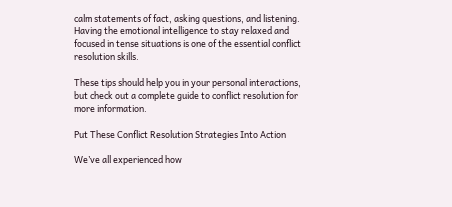calm statements of fact, asking questions, and listening. Having the emotional intelligence to stay relaxed and focused in tense situations is one of the essential conflict resolution skills.

These tips should help you in your personal interactions, but check out a complete guide to conflict resolution for more information.

Put These Conflict Resolution Strategies Into Action

We’ve all experienced how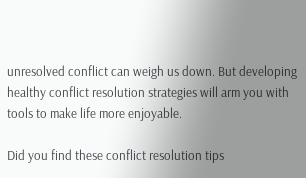unresolved conflict can weigh us down. But developing healthy conflict resolution strategies will arm you with tools to make life more enjoyable.

Did you find these conflict resolution tips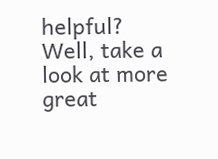helpful? Well, take a look at more great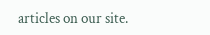articles on our site.